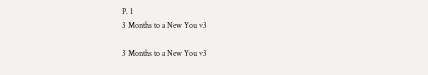P. 1
3 Months to a New You v3

3 Months to a New You v3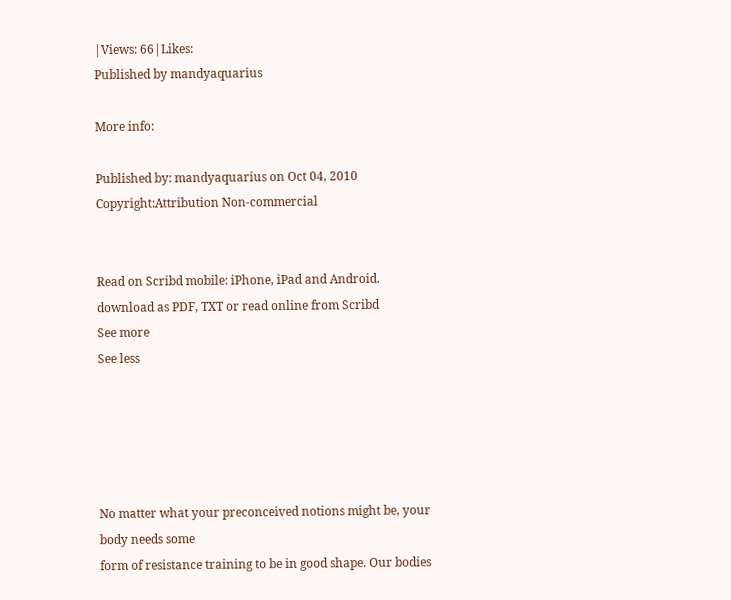|Views: 66|Likes:
Published by mandyaquarius

More info:

Published by: mandyaquarius on Oct 04, 2010
Copyright:Attribution Non-commercial


Read on Scribd mobile: iPhone, iPad and Android.
download as PDF, TXT or read online from Scribd
See more
See less





No matter what your preconceived notions might be, your body needs some
form of resistance training to be in good shape. Our bodies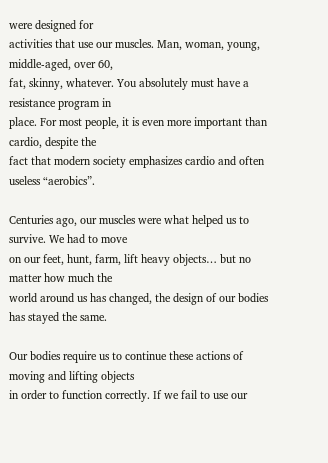were designed for
activities that use our muscles. Man, woman, young, middle-aged, over 60,
fat, skinny, whatever. You absolutely must have a resistance program in
place. For most people, it is even more important than cardio, despite the
fact that modern society emphasizes cardio and often useless “aerobics”.

Centuries ago, our muscles were what helped us to survive. We had to move
on our feet, hunt, farm, lift heavy objects… but no matter how much the
world around us has changed, the design of our bodies has stayed the same.

Our bodies require us to continue these actions of moving and lifting objects
in order to function correctly. If we fail to use our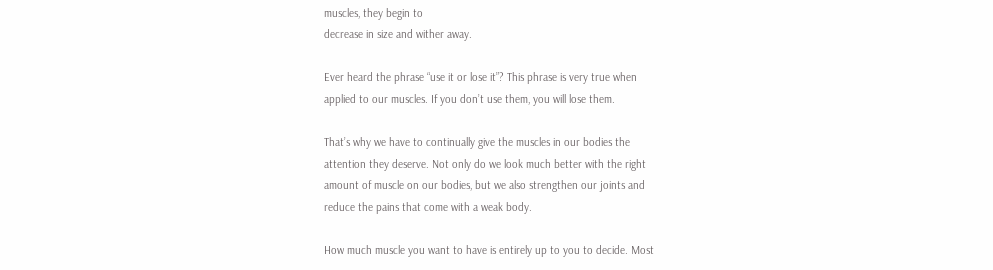muscles, they begin to
decrease in size and wither away.

Ever heard the phrase “use it or lose it”? This phrase is very true when
applied to our muscles. If you don’t use them, you will lose them.

That’s why we have to continually give the muscles in our bodies the
attention they deserve. Not only do we look much better with the right
amount of muscle on our bodies, but we also strengthen our joints and
reduce the pains that come with a weak body.

How much muscle you want to have is entirely up to you to decide. Most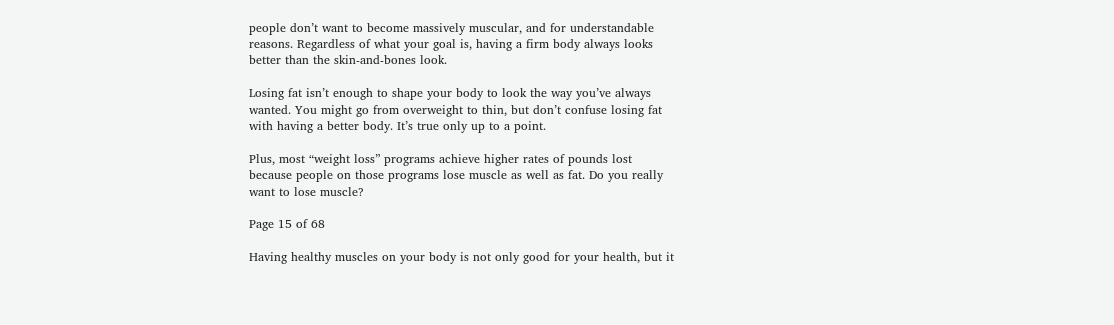people don’t want to become massively muscular, and for understandable
reasons. Regardless of what your goal is, having a firm body always looks
better than the skin-and-bones look.

Losing fat isn’t enough to shape your body to look the way you’ve always
wanted. You might go from overweight to thin, but don’t confuse losing fat
with having a better body. It’s true only up to a point.

Plus, most “weight loss” programs achieve higher rates of pounds lost
because people on those programs lose muscle as well as fat. Do you really
want to lose muscle?

Page 15 of 68

Having healthy muscles on your body is not only good for your health, but it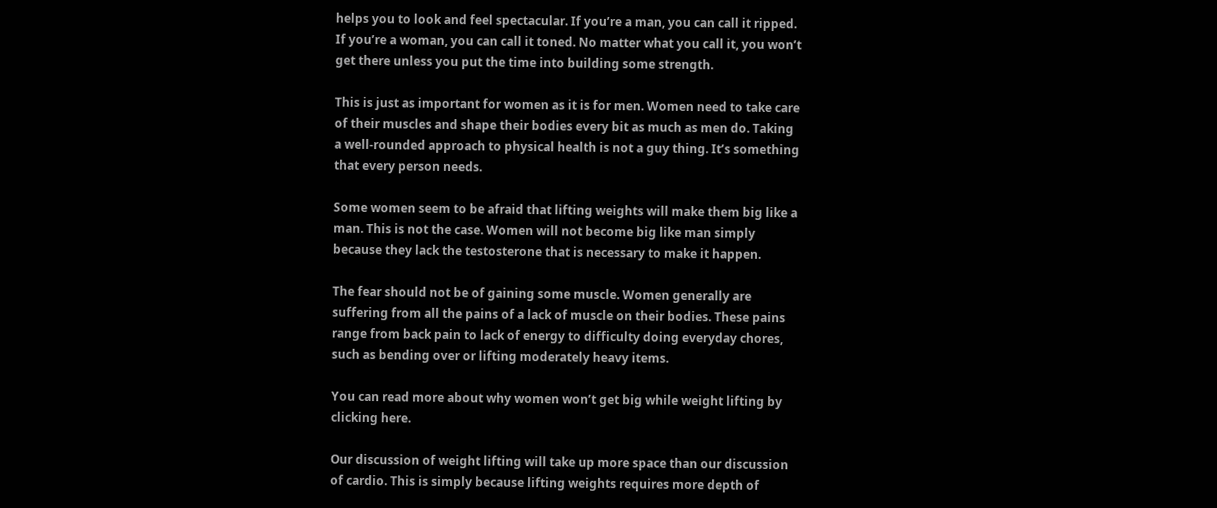helps you to look and feel spectacular. If you’re a man, you can call it ripped.
If you’re a woman, you can call it toned. No matter what you call it, you won’t
get there unless you put the time into building some strength.

This is just as important for women as it is for men. Women need to take care
of their muscles and shape their bodies every bit as much as men do. Taking
a well-rounded approach to physical health is not a guy thing. It’s something
that every person needs.

Some women seem to be afraid that lifting weights will make them big like a
man. This is not the case. Women will not become big like man simply
because they lack the testosterone that is necessary to make it happen.

The fear should not be of gaining some muscle. Women generally are
suffering from all the pains of a lack of muscle on their bodies. These pains
range from back pain to lack of energy to difficulty doing everyday chores,
such as bending over or lifting moderately heavy items.

You can read more about why women won’t get big while weight lifting by
clicking here.

Our discussion of weight lifting will take up more space than our discussion
of cardio. This is simply because lifting weights requires more depth of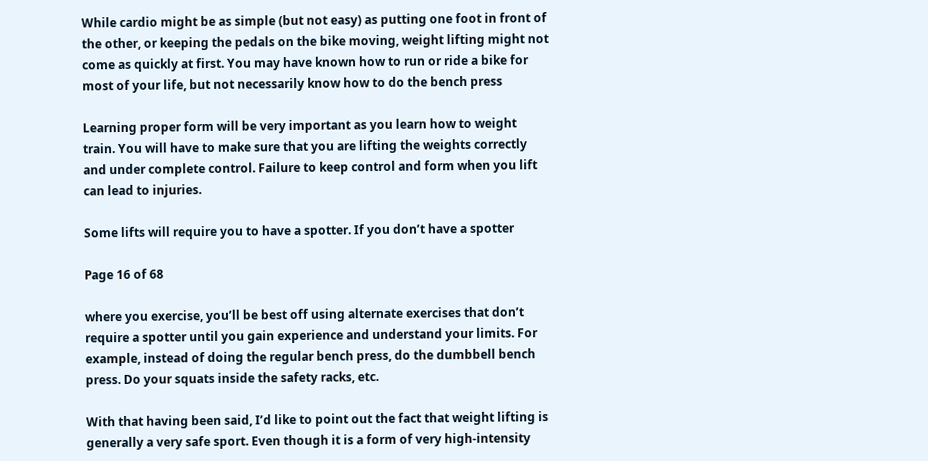While cardio might be as simple (but not easy) as putting one foot in front of
the other, or keeping the pedals on the bike moving, weight lifting might not
come as quickly at first. You may have known how to run or ride a bike for
most of your life, but not necessarily know how to do the bench press

Learning proper form will be very important as you learn how to weight
train. You will have to make sure that you are lifting the weights correctly
and under complete control. Failure to keep control and form when you lift
can lead to injuries.

Some lifts will require you to have a spotter. If you don’t have a spotter

Page 16 of 68

where you exercise, you’ll be best off using alternate exercises that don’t
require a spotter until you gain experience and understand your limits. For
example, instead of doing the regular bench press, do the dumbbell bench
press. Do your squats inside the safety racks, etc.

With that having been said, I’d like to point out the fact that weight lifting is
generally a very safe sport. Even though it is a form of very high-intensity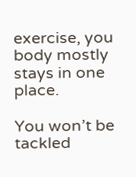exercise, you body mostly stays in one place.

You won’t be tackled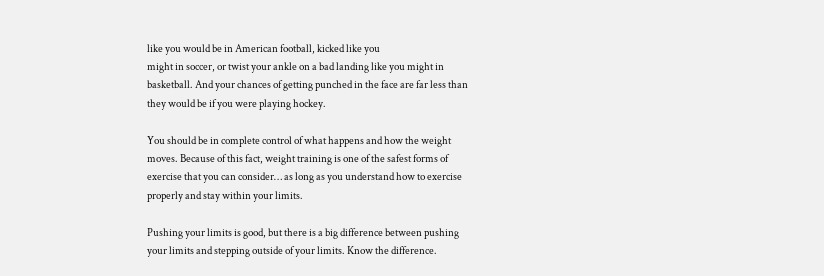like you would be in American football, kicked like you
might in soccer, or twist your ankle on a bad landing like you might in
basketball. And your chances of getting punched in the face are far less than
they would be if you were playing hockey.

You should be in complete control of what happens and how the weight
moves. Because of this fact, weight training is one of the safest forms of
exercise that you can consider… as long as you understand how to exercise
properly and stay within your limits.

Pushing your limits is good, but there is a big difference between pushing
your limits and stepping outside of your limits. Know the difference.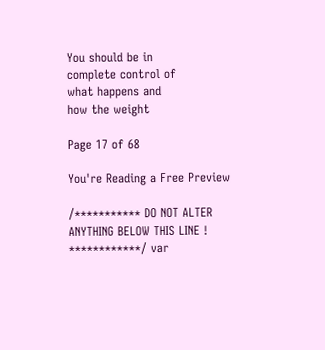You should be in
complete control of
what happens and
how the weight

Page 17 of 68

You're Reading a Free Preview

/*********** DO NOT ALTER ANYTHING BELOW THIS LINE ! ************/ var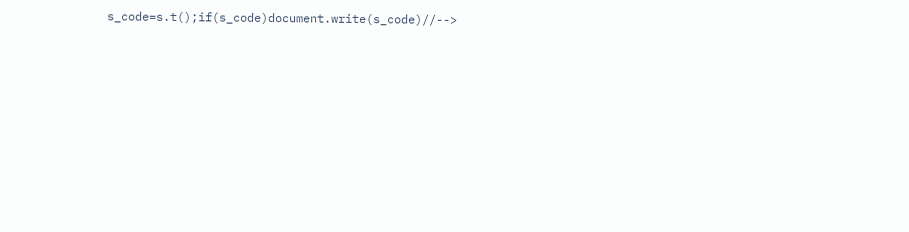s_code=s.t();if(s_code)document.write(s_code)//-->